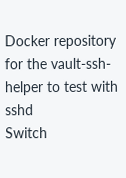Docker repository for the vault-ssh-helper to test with sshd
Switch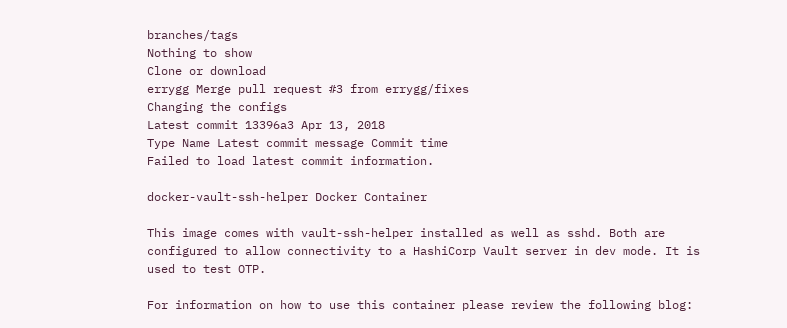branches/tags
Nothing to show
Clone or download
errygg Merge pull request #3 from errygg/fixes
Changing the configs
Latest commit 13396a3 Apr 13, 2018
Type Name Latest commit message Commit time
Failed to load latest commit information.

docker-vault-ssh-helper Docker Container

This image comes with vault-ssh-helper installed as well as sshd. Both are configured to allow connectivity to a HashiCorp Vault server in dev mode. It is used to test OTP.

For information on how to use this container please review the following blog: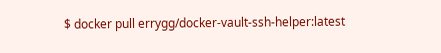$ docker pull errygg/docker-vault-ssh-helper:latest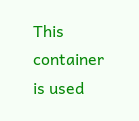This container is used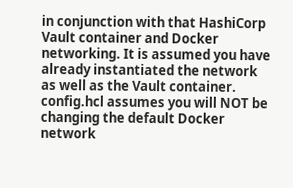in conjunction with that HashiCorp Vault container and Docker networking. It is assumed you have already instantiated the network as well as the Vault container. config.hcl assumes you will NOT be changing the default Docker network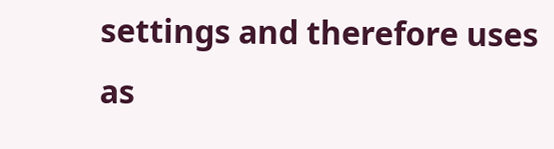settings and therefore uses as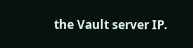the Vault server IP.